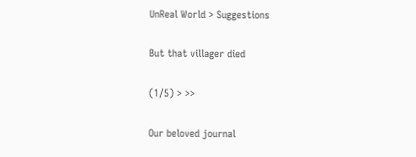UnReal World > Suggestions

But that villager died

(1/5) > >>

Our beloved journal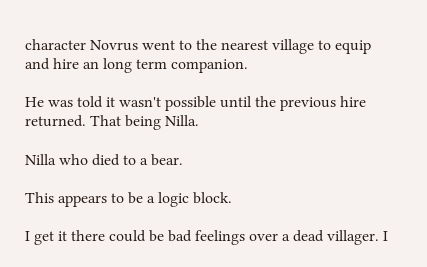character Novrus went to the nearest village to equip and hire an long term companion.

He was told it wasn't possible until the previous hire returned. That being Nilla.

Nilla who died to a bear.

This appears to be a logic block.

I get it there could be bad feelings over a dead villager. I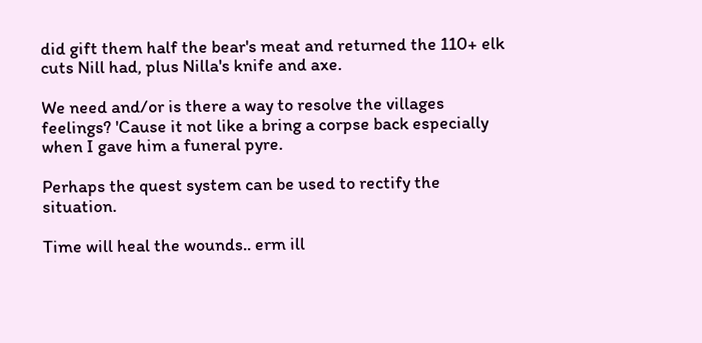did gift them half the bear's meat and returned the 110+ elk cuts Nill had, plus Nilla's knife and axe.

We need and/or is there a way to resolve the villages feelings? 'Cause it not like a bring a corpse back especially when I gave him a funeral pyre.

Perhaps the quest system can be used to rectify the situation.

Time will heal the wounds.. erm ill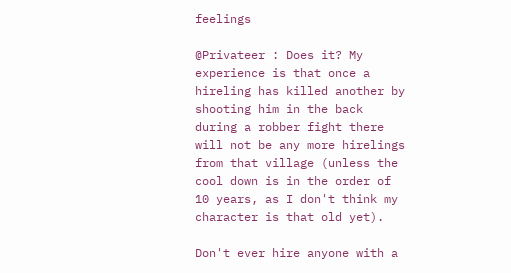feelings

@Privateer : Does it? My experience is that once a hireling has killed another by shooting him in the back during a robber fight there will not be any more hirelings from that village (unless the cool down is in the order of 10 years, as I don't think my character is that old yet).

Don't ever hire anyone with a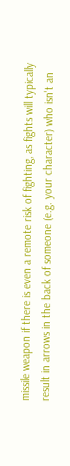missile weapon if there is even a remote risk of fighting, as fights will typically result in arrows in the back of someone (e.g. your character) who isn't an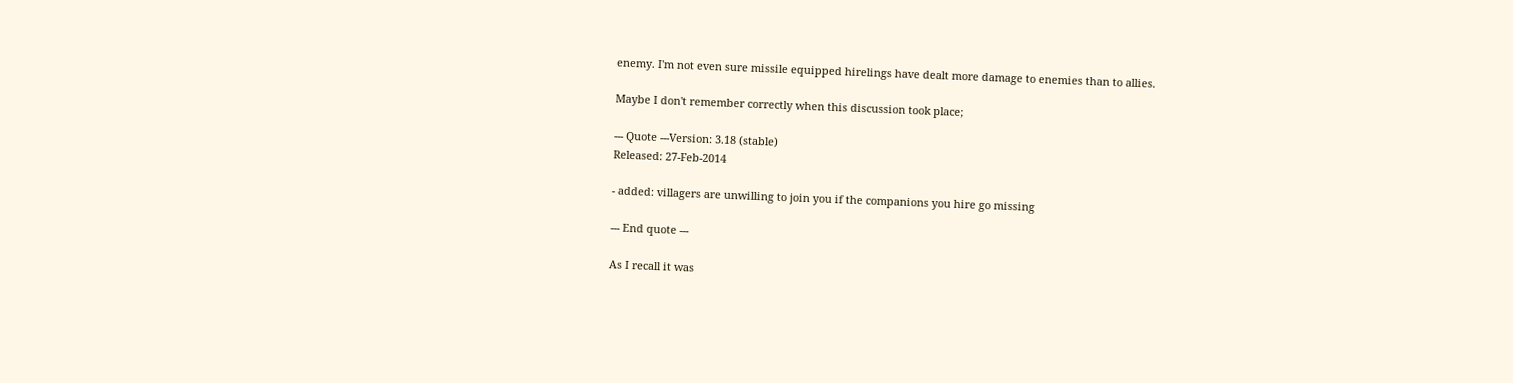enemy. I'm not even sure missile equipped hirelings have dealt more damage to enemies than to allies.

Maybe I don't remember correctly when this discussion took place;

--- Quote ---Version: 3.18 (stable)
Released: 27-Feb-2014

- added: villagers are unwilling to join you if the companions you hire go missing

--- End quote ---

As I recall it was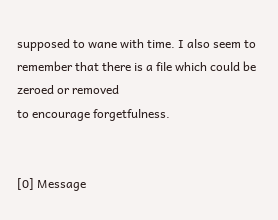supposed to wane with time. I also seem to remember that there is a file which could be zeroed or removed
to encourage forgetfulness.


[0] Message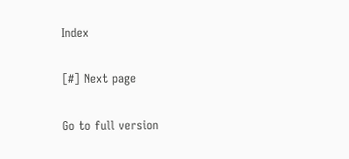Index

[#] Next page

Go to full version